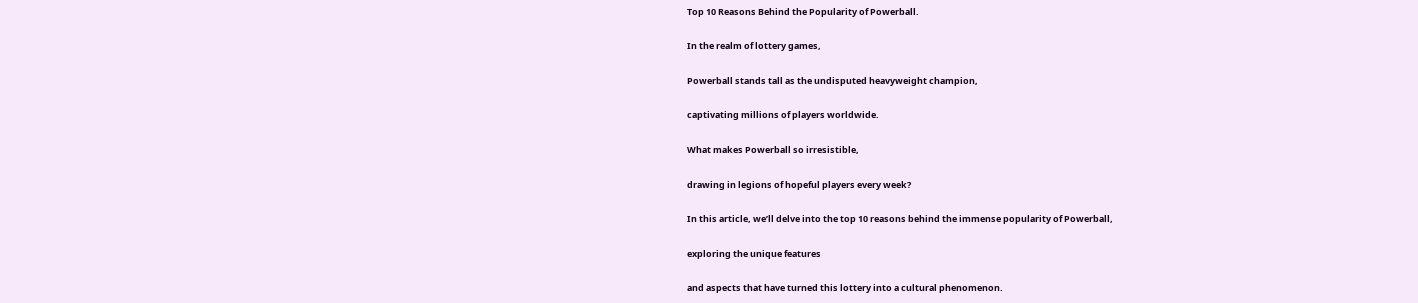Top 10 Reasons Behind the Popularity of Powerball.

In the realm of lottery games,

Powerball stands tall as the undisputed heavyweight champion,

captivating millions of players worldwide.

What makes Powerball so irresistible,

drawing in legions of hopeful players every week?

In this article, we’ll delve into the top 10 reasons behind the immense popularity of Powerball,

exploring the unique features

and aspects that have turned this lottery into a cultural phenomenon.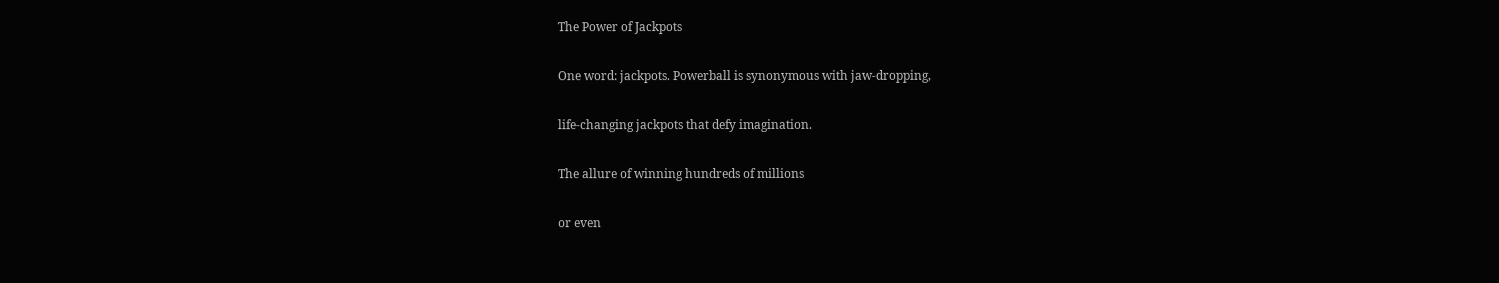The Power of Jackpots

One word: jackpots. Powerball is synonymous with jaw-dropping,

life-changing jackpots that defy imagination.

The allure of winning hundreds of millions

or even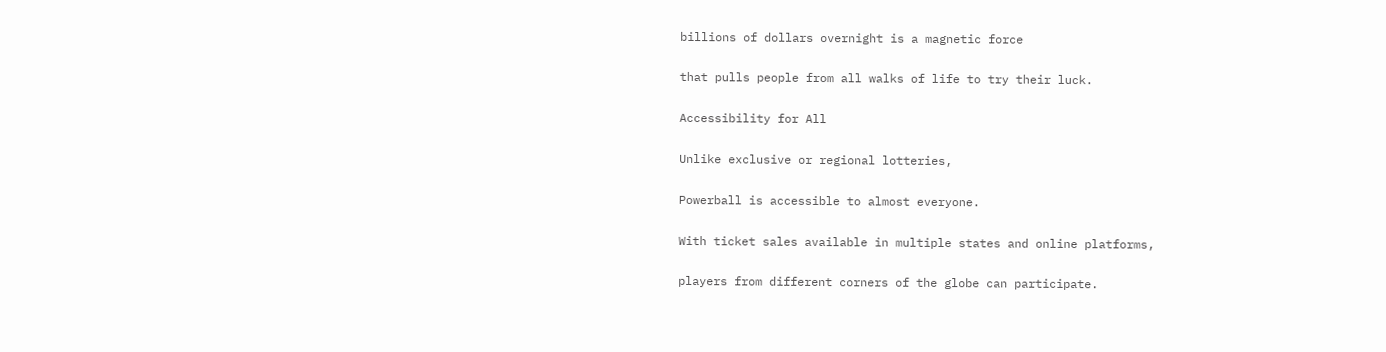billions of dollars overnight is a magnetic force

that pulls people from all walks of life to try their luck.

Accessibility for All

Unlike exclusive or regional lotteries,

Powerball is accessible to almost everyone.

With ticket sales available in multiple states and online platforms,

players from different corners of the globe can participate.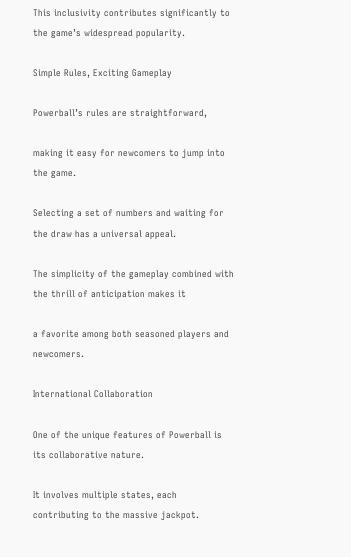This inclusivity contributes significantly to the game’s widespread popularity.

Simple Rules, Exciting Gameplay

Powerball’s rules are straightforward,

making it easy for newcomers to jump into the game.

Selecting a set of numbers and waiting for the draw has a universal appeal.

The simplicity of the gameplay combined with the thrill of anticipation makes it

a favorite among both seasoned players and newcomers.

International Collaboration

One of the unique features of Powerball is its collaborative nature.

It involves multiple states, each contributing to the massive jackpot.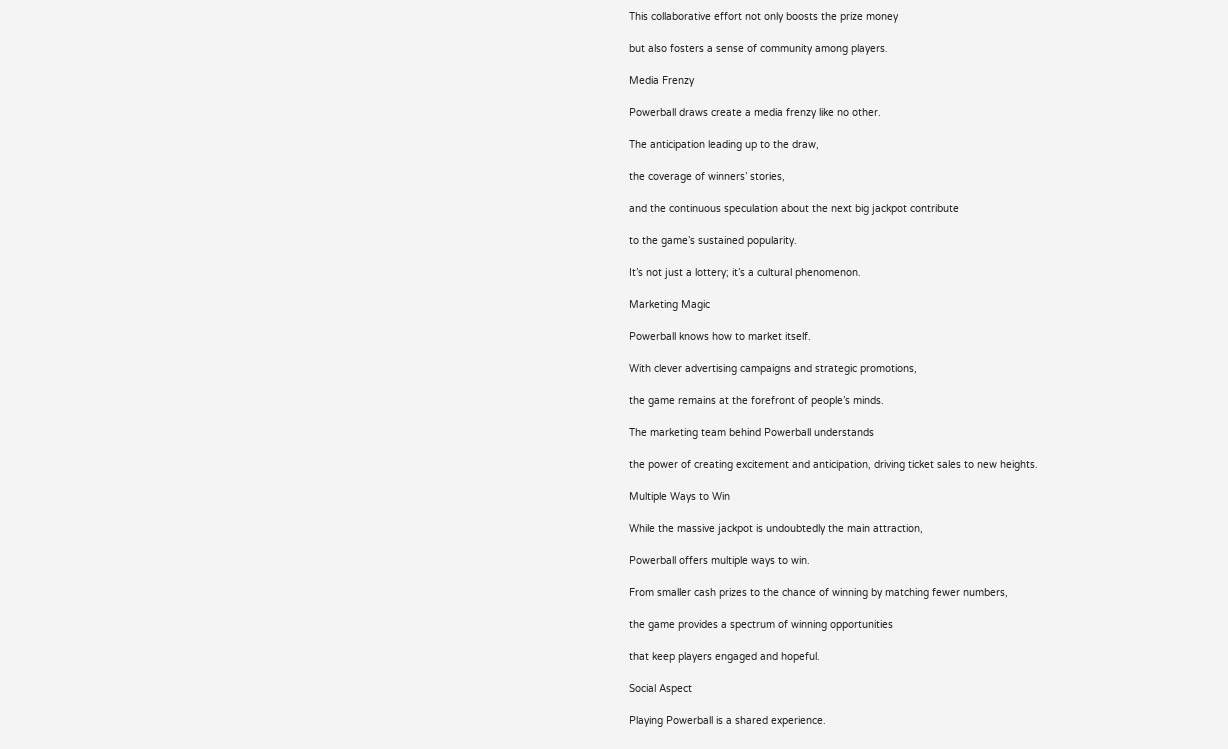This collaborative effort not only boosts the prize money

but also fosters a sense of community among players.

Media Frenzy

Powerball draws create a media frenzy like no other.

The anticipation leading up to the draw,

the coverage of winners’ stories,

and the continuous speculation about the next big jackpot contribute

to the game’s sustained popularity.

It’s not just a lottery; it’s a cultural phenomenon.

Marketing Magic

Powerball knows how to market itself.

With clever advertising campaigns and strategic promotions,

the game remains at the forefront of people’s minds.

The marketing team behind Powerball understands

the power of creating excitement and anticipation, driving ticket sales to new heights.

Multiple Ways to Win

While the massive jackpot is undoubtedly the main attraction,

Powerball offers multiple ways to win.

From smaller cash prizes to the chance of winning by matching fewer numbers,

the game provides a spectrum of winning opportunities

that keep players engaged and hopeful.

Social Aspect

Playing Powerball is a shared experience.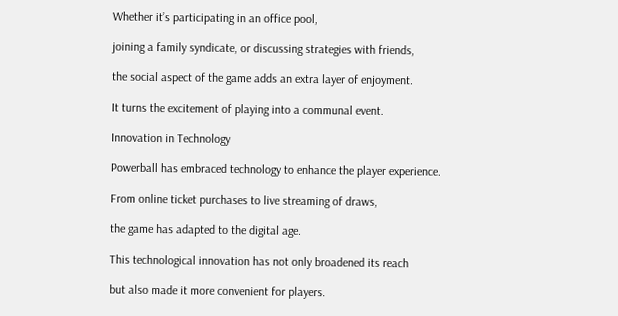Whether it’s participating in an office pool,

joining a family syndicate, or discussing strategies with friends,

the social aspect of the game adds an extra layer of enjoyment.

It turns the excitement of playing into a communal event.

Innovation in Technology

Powerball has embraced technology to enhance the player experience.

From online ticket purchases to live streaming of draws,

the game has adapted to the digital age.

This technological innovation has not only broadened its reach

but also made it more convenient for players.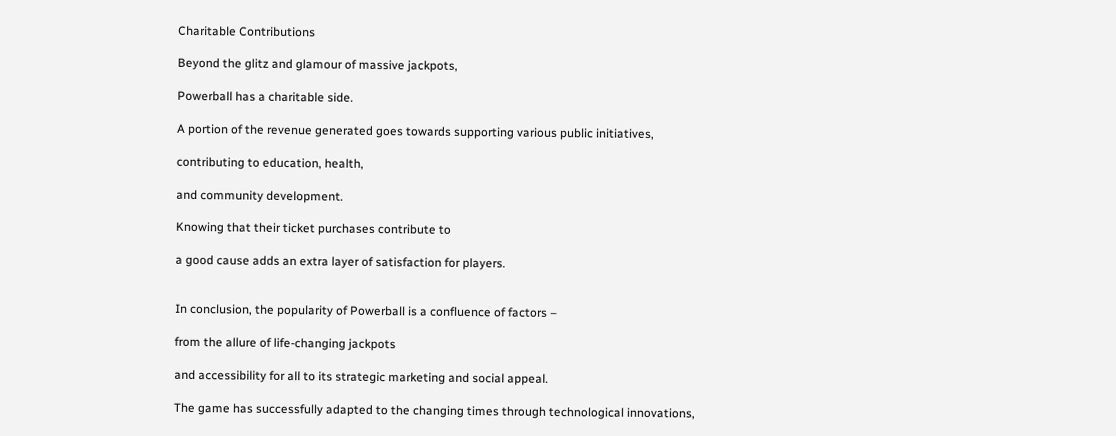Charitable Contributions

Beyond the glitz and glamour of massive jackpots,

Powerball has a charitable side.

A portion of the revenue generated goes towards supporting various public initiatives,

contributing to education, health,

and community development.

Knowing that their ticket purchases contribute to

a good cause adds an extra layer of satisfaction for players.


In conclusion, the popularity of Powerball is a confluence of factors –

from the allure of life-changing jackpots

and accessibility for all to its strategic marketing and social appeal.

The game has successfully adapted to the changing times through technological innovations,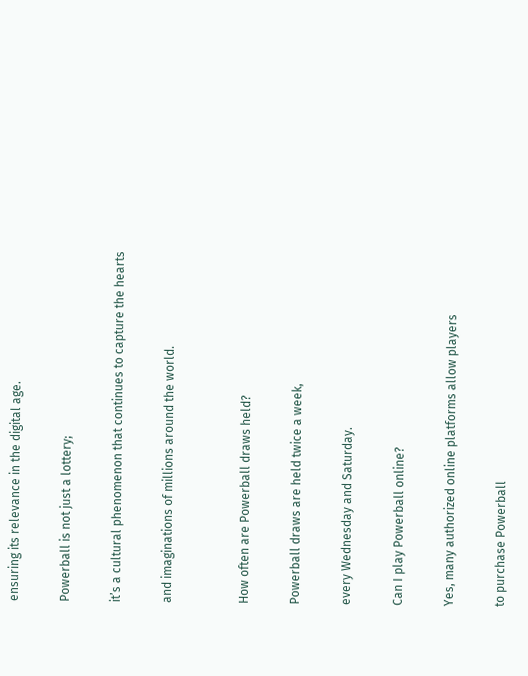ensuring its relevance in the digital age.

Powerball is not just a lottery;

it’s a cultural phenomenon that continues to capture the hearts

and imaginations of millions around the world.


How often are Powerball draws held?

Powerball draws are held twice a week,

every Wednesday and Saturday.

Can I play Powerball online?

Yes, many authorized online platforms allow players

to purchase Powerball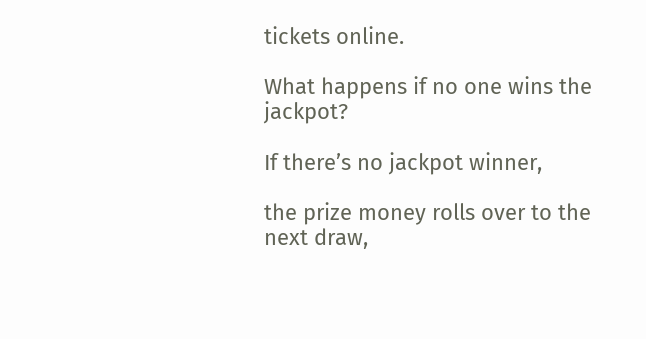tickets online.

What happens if no one wins the jackpot?

If there’s no jackpot winner,

the prize money rolls over to the next draw,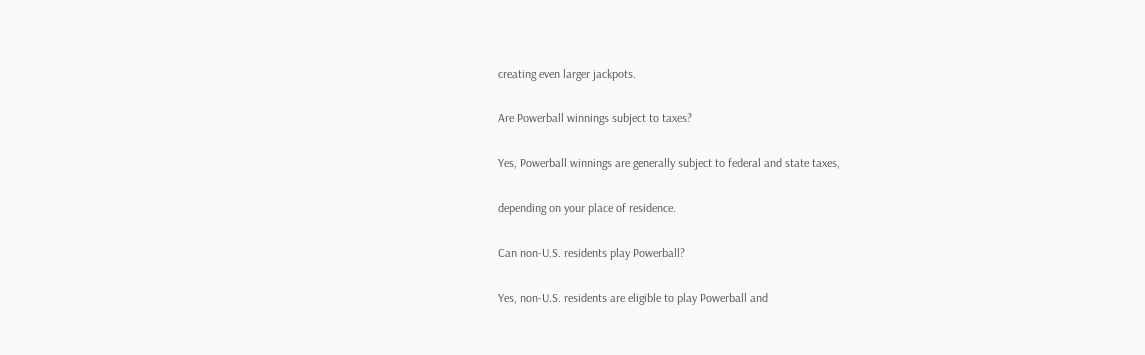creating even larger jackpots.

Are Powerball winnings subject to taxes?

Yes, Powerball winnings are generally subject to federal and state taxes,

depending on your place of residence.

Can non-U.S. residents play Powerball?

Yes, non-U.S. residents are eligible to play Powerball and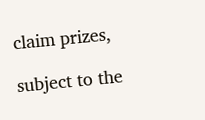claim prizes,

subject to the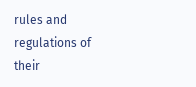rules and regulations of their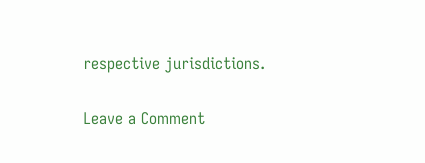respective jurisdictions.

Leave a Comment